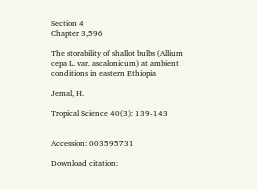Section 4
Chapter 3,596

The storability of shallot bulbs (Allium cepa L. var. ascalonicum) at ambient conditions in eastern Ethiopia

Jemal, H.

Tropical Science 40(3): 139-143


Accession: 003595731

Download citation: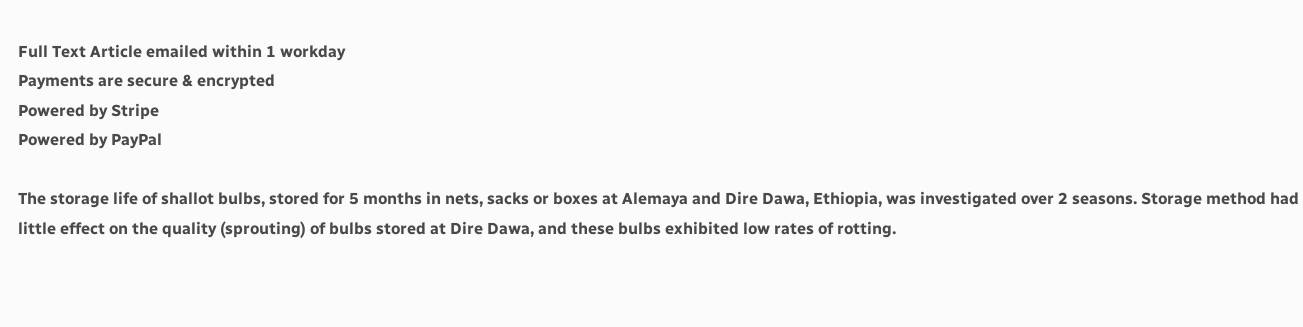Full Text Article emailed within 1 workday
Payments are secure & encrypted
Powered by Stripe
Powered by PayPal

The storage life of shallot bulbs, stored for 5 months in nets, sacks or boxes at Alemaya and Dire Dawa, Ethiopia, was investigated over 2 seasons. Storage method had little effect on the quality (sprouting) of bulbs stored at Dire Dawa, and these bulbs exhibited low rates of rotting.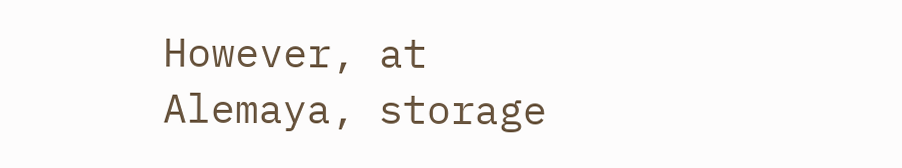However, at Alemaya, storage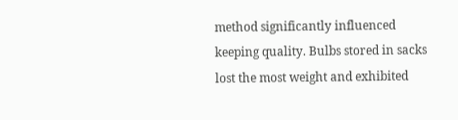method significantly influenced keeping quality. Bulbs stored in sacks lost the most weight and exhibited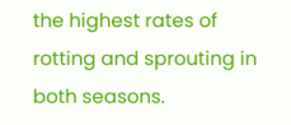the highest rates of rotting and sprouting in both seasons.